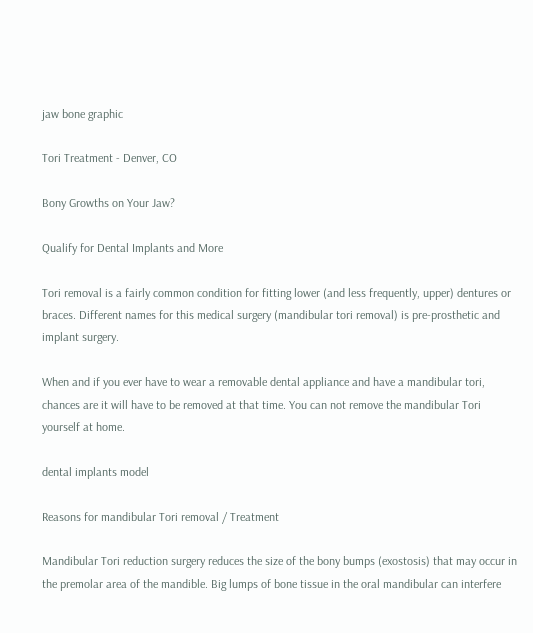jaw bone graphic

Tori Treatment - Denver, CO

Bony Growths on Your Jaw?

Qualify for Dental Implants and More

Tori removal is a fairly common condition for fitting lower (and less frequently, upper) dentures or braces. Different names for this medical surgery (mandibular tori removal) is pre-prosthetic and implant surgery.

When and if you ever have to wear a removable dental appliance and have a mandibular tori, chances are it will have to be removed at that time. You can not remove the mandibular Tori yourself at home.

dental implants model

Reasons for mandibular Tori removal / Treatment

Mandibular Tori reduction surgery reduces the size of the bony bumps (exostosis) that may occur in the premolar area of the mandible. Big lumps of bone tissue in the oral mandibular can interfere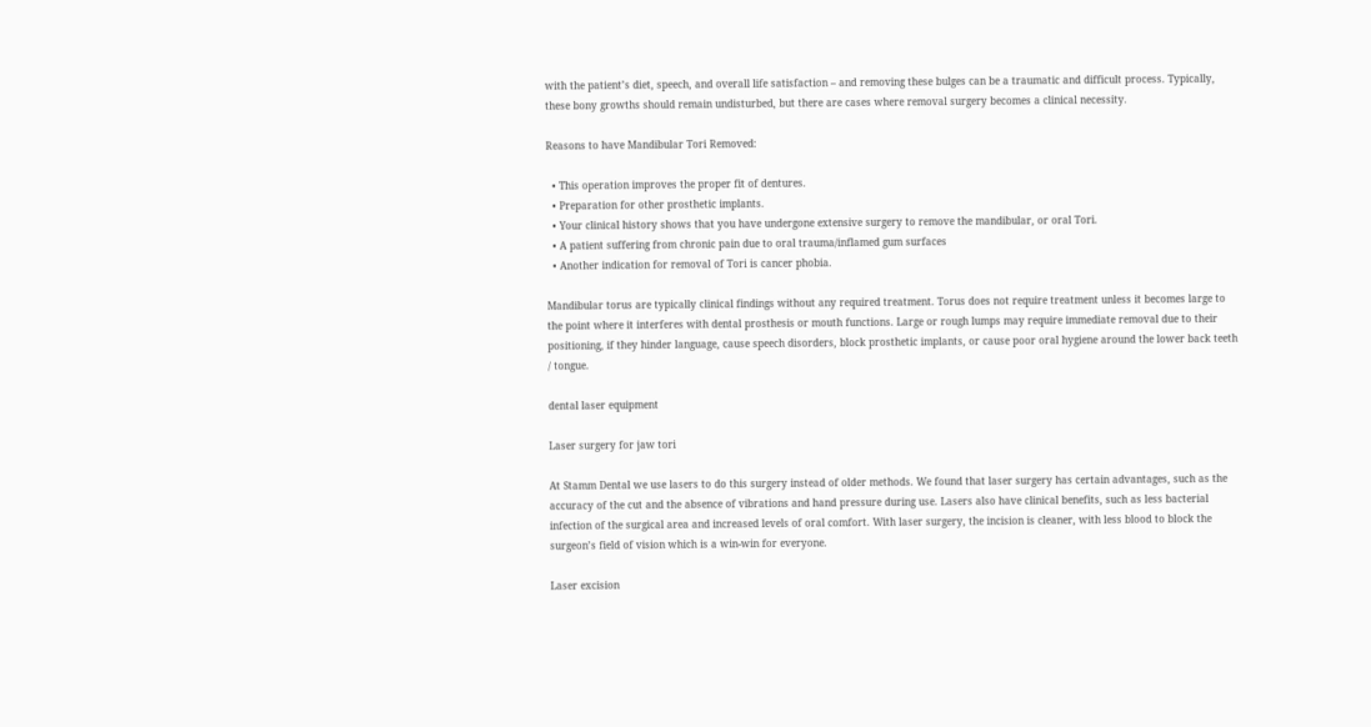with the patient’s diet, speech, and overall life satisfaction – and removing these bulges can be a traumatic and difficult process. Typically, these bony growths should remain undisturbed, but there are cases where removal surgery becomes a clinical necessity.

Reasons to have Mandibular Tori Removed:

  • This operation improves the proper fit of dentures.
  • Preparation for other prosthetic implants.
  • Your clinical history shows that you have undergone extensive surgery to remove the mandibular, or oral Tori.
  • A patient suffering from chronic pain due to oral trauma/inflamed gum surfaces
  • Another indication for removal of Tori is cancer phobia.

Mandibular torus are typically clinical findings without any required treatment. Torus does not require treatment unless it becomes large to the point where it interferes with dental prosthesis or mouth functions. Large or rough lumps may require immediate removal due to their positioning, if they hinder language, cause speech disorders, block prosthetic implants, or cause poor oral hygiene around the lower back teeth / tongue.

dental laser equipment

Laser surgery for jaw tori

At Stamm Dental we use lasers to do this surgery instead of older methods. We found that laser surgery has certain advantages, such as the accuracy of the cut and the absence of vibrations and hand pressure during use. Lasers also have clinical benefits, such as less bacterial infection of the surgical area and increased levels of oral comfort. With laser surgery, the incision is cleaner, with less blood to block the surgeon’s field of vision which is a win-win for everyone.

Laser excision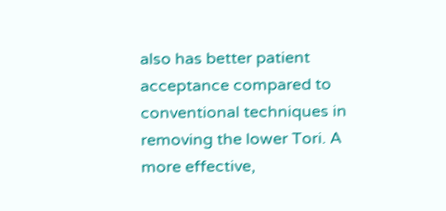also has better patient acceptance compared to conventional techniques in removing the lower Tori. A more effective,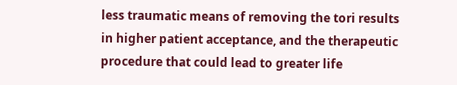less traumatic means of removing the tori results in higher patient acceptance, and the therapeutic procedure that could lead to greater life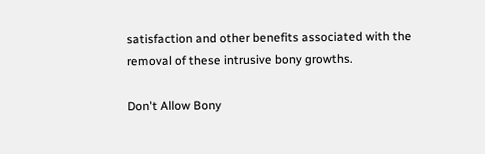satisfaction and other benefits associated with the removal of these intrusive bony growths.

Don't Allow Bony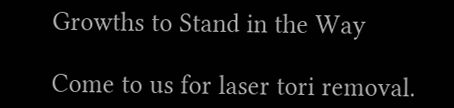Growths to Stand in the Way

Come to us for laser tori removal.